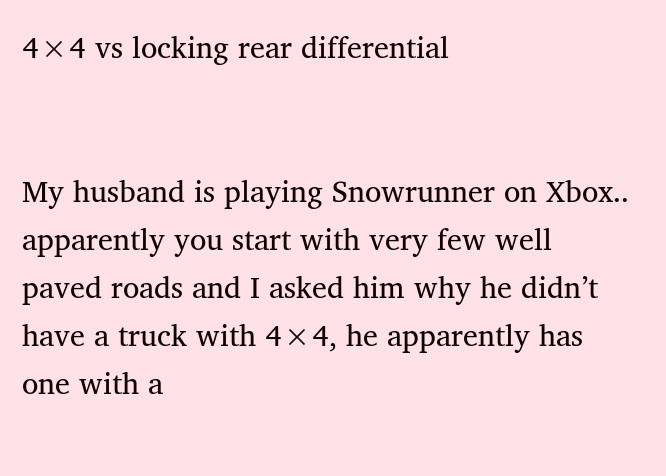4×4 vs locking rear differential


My husband is playing Snowrunner on Xbox.. apparently you start with very few well paved roads and I asked him why he didn’t have a truck with 4×4, he apparently has one with a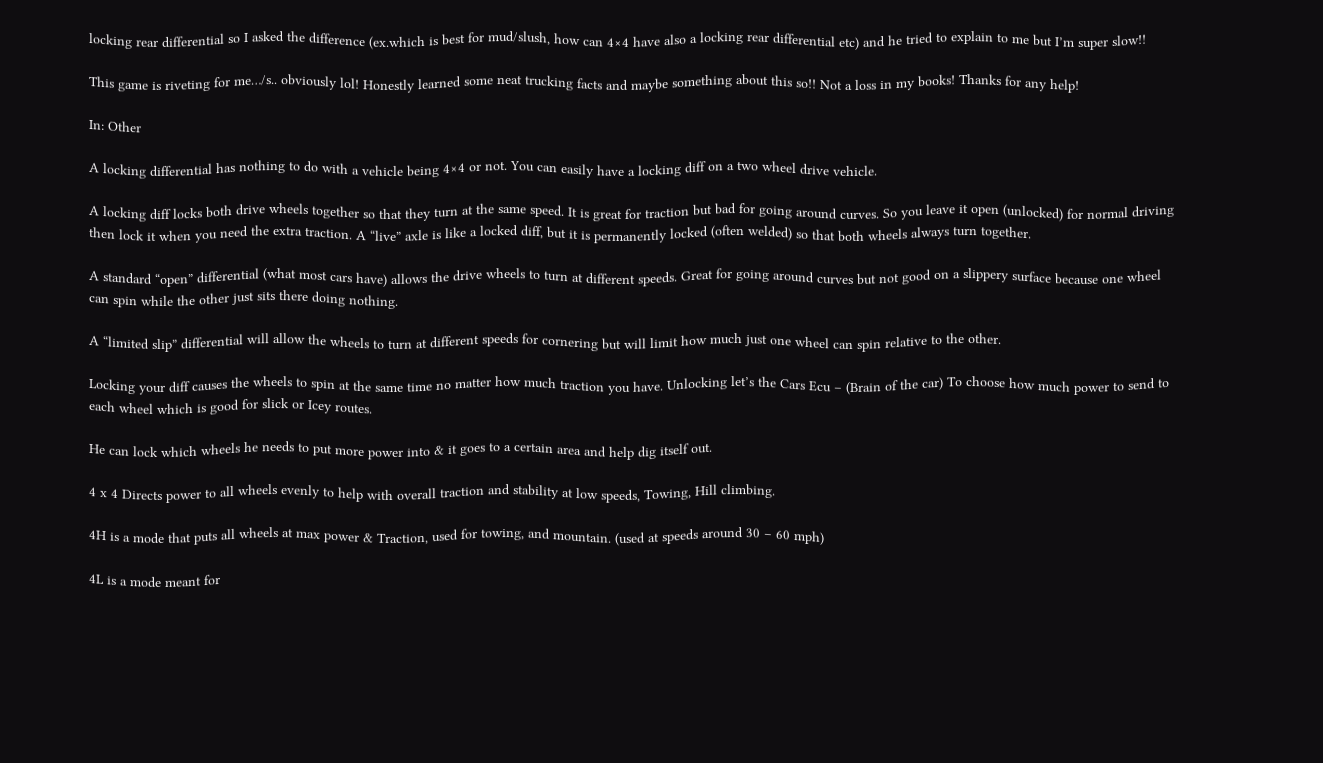locking rear differential so I asked the difference (ex.which is best for mud/slush, how can 4×4 have also a locking rear differential etc) and he tried to explain to me but I’m super slow!!

This game is riveting for me…/s.. obviously lol! Honestly learned some neat trucking facts and maybe something about this so!! Not a loss in my books! Thanks for any help!

In: Other

A locking differential has nothing to do with a vehicle being 4×4 or not. You can easily have a locking diff on a two wheel drive vehicle.

A locking diff locks both drive wheels together so that they turn at the same speed. It is great for traction but bad for going around curves. So you leave it open (unlocked) for normal driving then lock it when you need the extra traction. A “live” axle is like a locked diff, but it is permanently locked (often welded) so that both wheels always turn together.

A standard “open” differential (what most cars have) allows the drive wheels to turn at different speeds. Great for going around curves but not good on a slippery surface because one wheel can spin while the other just sits there doing nothing.

A “limited slip” differential will allow the wheels to turn at different speeds for cornering but will limit how much just one wheel can spin relative to the other.

Locking your diff causes the wheels to spin at the same time no matter how much traction you have. Unlocking let’s the Cars Ecu – (Brain of the car) To choose how much power to send to each wheel which is good for slick or Icey routes.

He can lock which wheels he needs to put more power into & it goes to a certain area and help dig itself out.

4 x 4 Directs power to all wheels evenly to help with overall traction and stability at low speeds, Towing, Hill climbing.

4H is a mode that puts all wheels at max power & Traction, used for towing, and mountain. (used at speeds around 30 – 60 mph)

4L is a mode meant for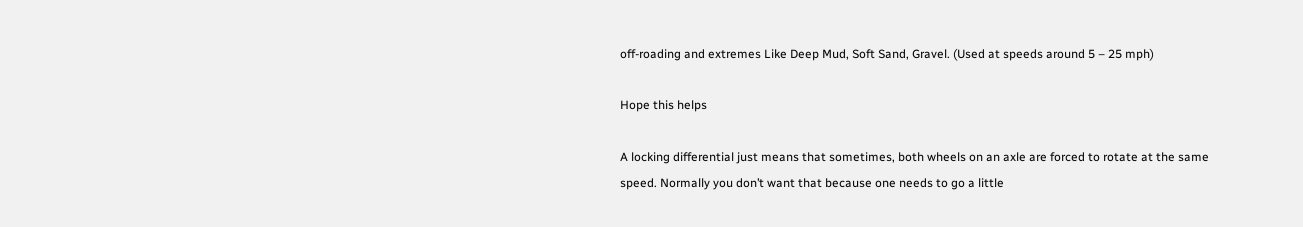off-roading and extremes Like Deep Mud, Soft Sand, Gravel. (Used at speeds around 5 – 25 mph)

Hope this helps

A locking differential just means that sometimes, both wheels on an axle are forced to rotate at the same speed. Normally you don’t want that because one needs to go a little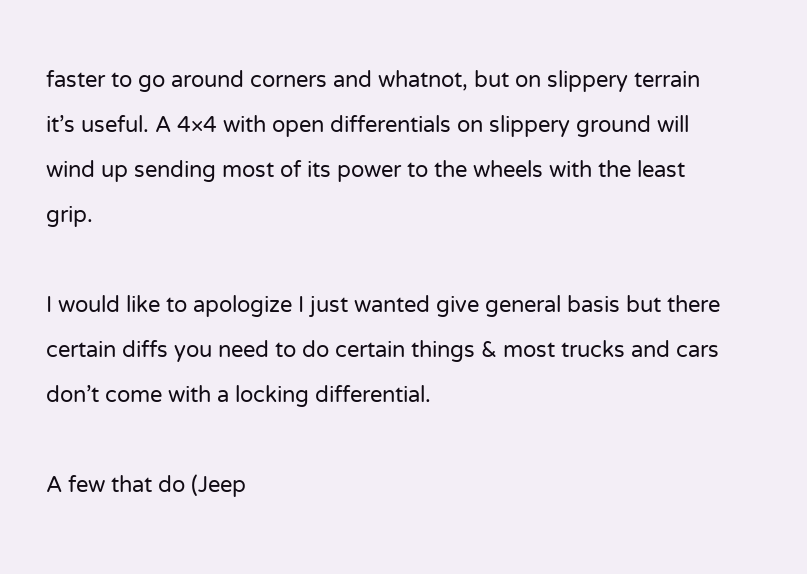faster to go around corners and whatnot, but on slippery terrain it’s useful. A 4×4 with open differentials on slippery ground will wind up sending most of its power to the wheels with the least grip.

I would like to apologize I just wanted give general basis but there certain diffs you need to do certain things & most trucks and cars don’t come with a locking differential.

A few that do (Jeep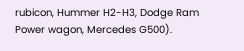rubicon, Hummer H2-H3, Dodge Ram Power wagon, Mercedes G500).